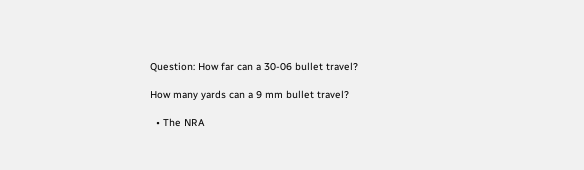Question: How far can a 30-06 bullet travel?

How many yards can a 9 mm bullet travel?

  • The NRA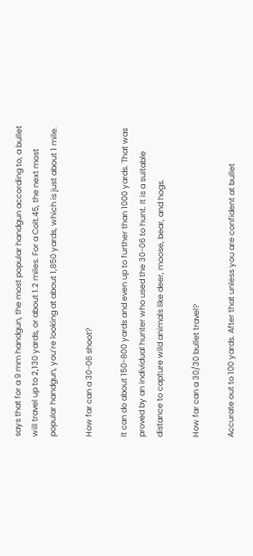says that for a 9 mm handgun, the most popular handgun according to, a bullet will travel up to 2,130 yards, or about 1.2 miles. For a Colt.45, the next most popular handgun, you’re looking at about 1,850 yards, which is just about 1 mile.

How far can a 30-06 shoot?

It can do about 150-800 yards and even up to further than 1000 yards. That was proved by an individual hunter who used the 30-06 to hunt. It is a suitable distance to capture wild animals like deer, moose, bear, and hogs.

How far can a 30/30 bullet travel?

Accurate out to 100 yards. After that unless you are confident at bullet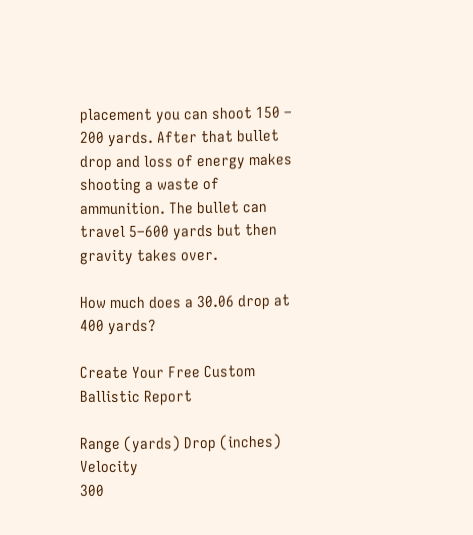placement you can shoot 150 – 200 yards. After that bullet drop and loss of energy makes shooting a waste of ammunition. The bullet can travel 5–600 yards but then gravity takes over.

How much does a 30.06 drop at 400 yards?

Create Your Free Custom Ballistic Report

Range (yards) Drop (inches) Velocity
300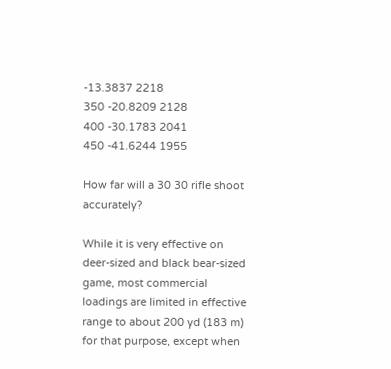-13.3837 2218
350 -20.8209 2128
400 -30.1783 2041
450 -41.6244 1955

How far will a 30 30 rifle shoot accurately?

While it is very effective on deer-sized and black bear-sized game, most commercial loadings are limited in effective range to about 200 yd (183 m) for that purpose, except when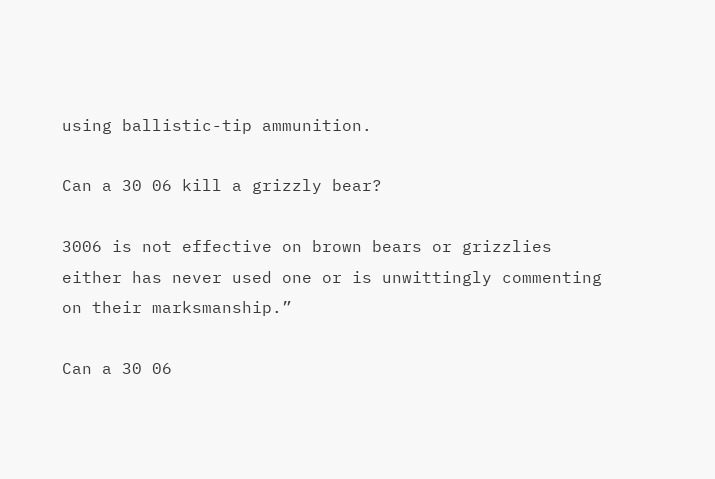using ballistic-tip ammunition.

Can a 30 06 kill a grizzly bear?

3006 is not effective on brown bears or grizzlies either has never used one or is unwittingly commenting on their marksmanship.”

Can a 30 06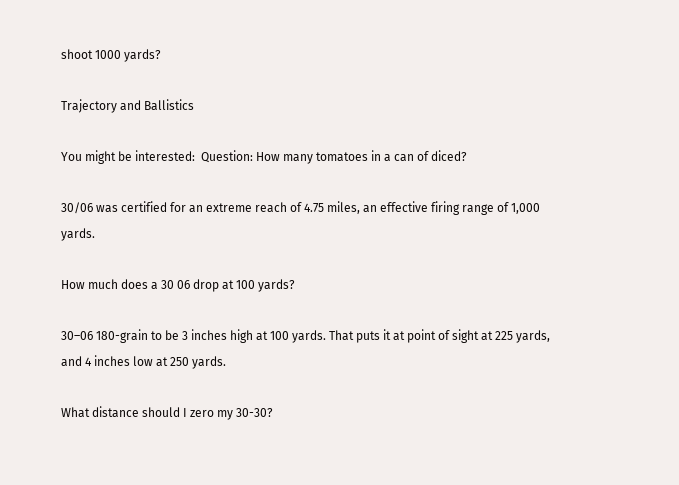shoot 1000 yards?

Trajectory and Ballistics

You might be interested:  Question: How many tomatoes in a can of diced?

30/06 was certified for an extreme reach of 4.75 miles, an effective firing range of 1,000 yards.

How much does a 30 06 drop at 100 yards?

30–06 180-grain to be 3 inches high at 100 yards. That puts it at point of sight at 225 yards, and 4 inches low at 250 yards.

What distance should I zero my 30-30?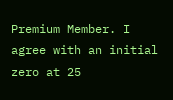Premium Member. I agree with an initial zero at 25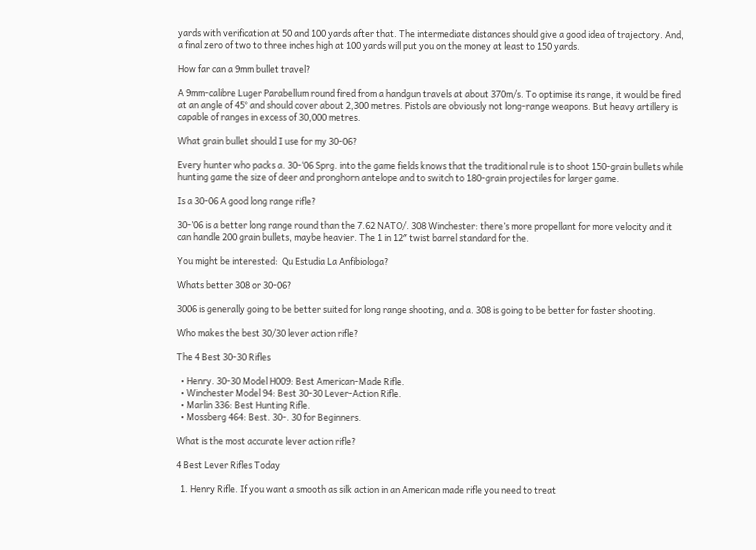yards with verification at 50 and 100 yards after that. The intermediate distances should give a good idea of trajectory. And, a final zero of two to three inches high at 100 yards will put you on the money at least to 150 yards.

How far can a 9mm bullet travel?

A 9mm-calibre Luger Parabellum round fired from a handgun travels at about 370m/s. To optimise its range, it would be fired at an angle of 45° and should cover about 2,300 metres. Pistols are obviously not long-range weapons. But heavy artillery is capable of ranges in excess of 30,000 metres.

What grain bullet should I use for my 30-06?

Every hunter who packs a. 30-‘06 Sprg. into the game fields knows that the traditional rule is to shoot 150-grain bullets while hunting game the size of deer and pronghorn antelope and to switch to 180-grain projectiles for larger game.

Is a 30-06 A good long range rifle?

30-’06 is a better long range round than the 7.62 NATO/. 308 Winchester: there’s more propellant for more velocity and it can handle 200 grain bullets, maybe heavier. The 1 in 12″ twist barrel standard for the.

You might be interested:  Qu Estudia La Anfibiologa?

Whats better 308 or 30-06?

3006 is generally going to be better suited for long range shooting, and a. 308 is going to be better for faster shooting.

Who makes the best 30/30 lever action rifle?

The 4 Best 30-30 Rifles

  • Henry. 30-30 Model H009: Best American-Made Rifle.
  • Winchester Model 94: Best 30-30 Lever-Action Rifle.
  • Marlin 336: Best Hunting Rifle.
  • Mossberg 464: Best. 30-. 30 for Beginners.

What is the most accurate lever action rifle?

4 Best Lever Rifles Today

  1. Henry Rifle. If you want a smooth as silk action in an American made rifle you need to treat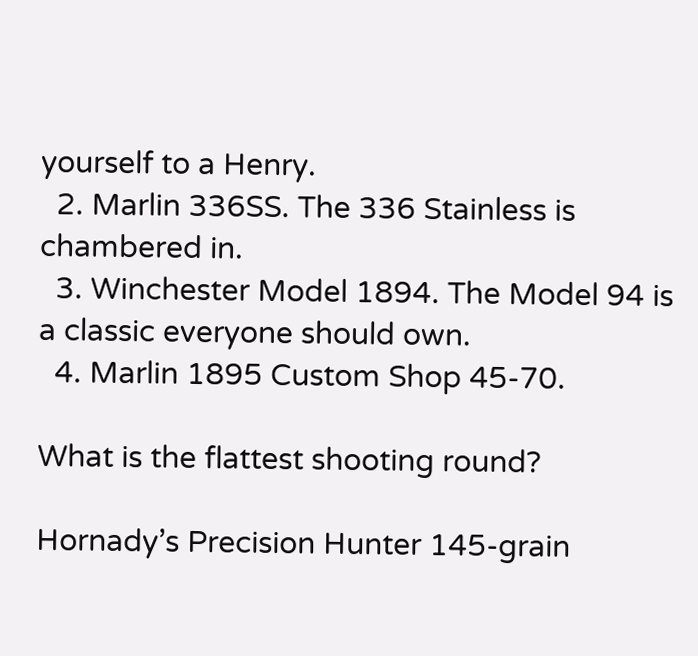yourself to a Henry.
  2. Marlin 336SS. The 336 Stainless is chambered in.
  3. Winchester Model 1894. The Model 94 is a classic everyone should own.
  4. Marlin 1895 Custom Shop 45-70.

What is the flattest shooting round?

Hornady’s Precision Hunter 145-grain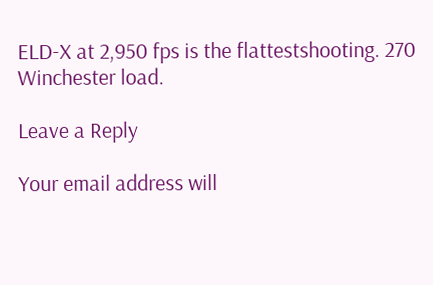ELD-X at 2,950 fps is the flattestshooting. 270 Winchester load.

Leave a Reply

Your email address will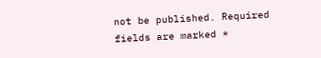not be published. Required fields are marked *